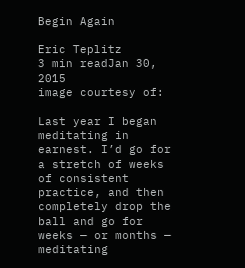Begin Again

Eric Teplitz
3 min readJan 30, 2015
image courtesy of:

Last year I began meditating in earnest. I’d go for a stretch of weeks of consistent practice, and then completely drop the ball and go for weeks — or months — meditating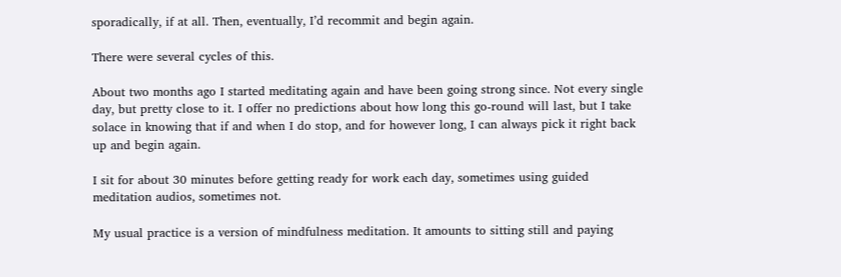sporadically, if at all. Then, eventually, I’d recommit and begin again.

There were several cycles of this.

About two months ago I started meditating again and have been going strong since. Not every single day, but pretty close to it. I offer no predictions about how long this go-round will last, but I take solace in knowing that if and when I do stop, and for however long, I can always pick it right back up and begin again.

I sit for about 30 minutes before getting ready for work each day, sometimes using guided meditation audios, sometimes not.

My usual practice is a version of mindfulness meditation. It amounts to sitting still and paying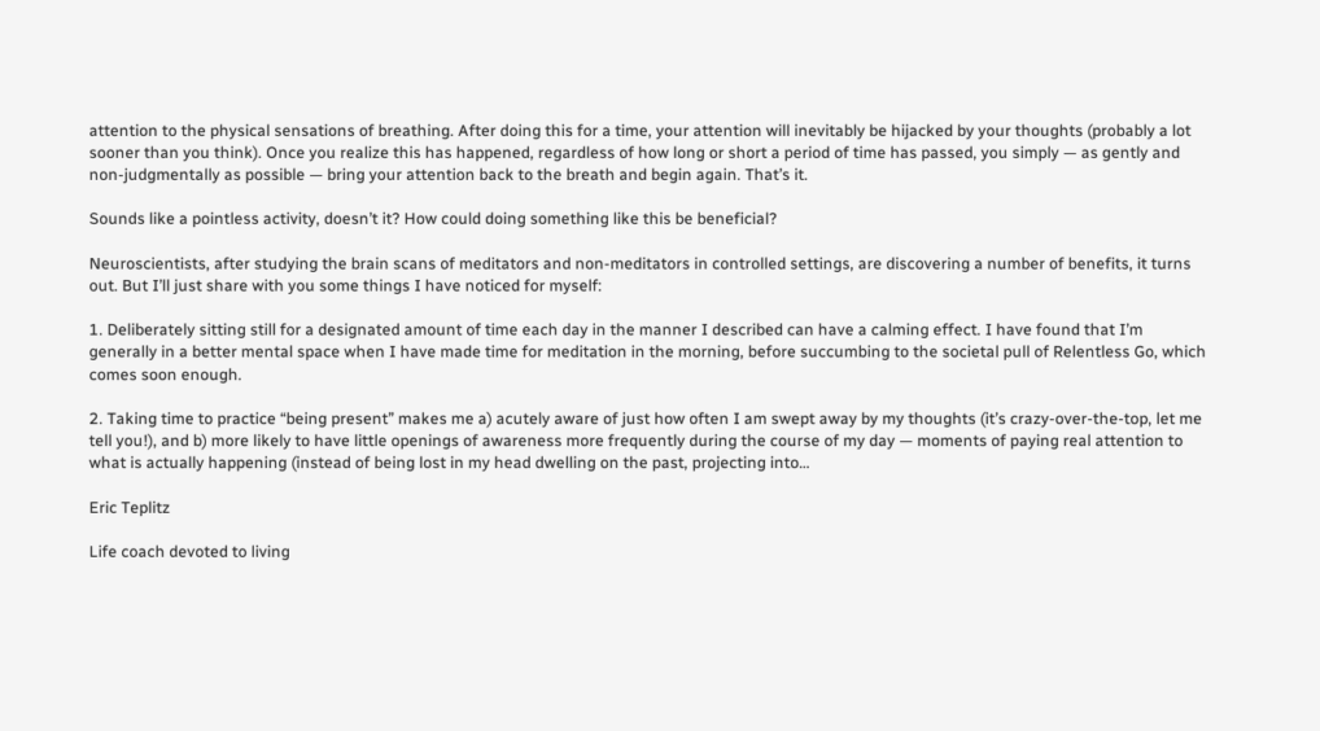attention to the physical sensations of breathing. After doing this for a time, your attention will inevitably be hijacked by your thoughts (probably a lot sooner than you think). Once you realize this has happened, regardless of how long or short a period of time has passed, you simply — as gently and non-judgmentally as possible — bring your attention back to the breath and begin again. That’s it.

Sounds like a pointless activity, doesn’t it? How could doing something like this be beneficial?

Neuroscientists, after studying the brain scans of meditators and non-meditators in controlled settings, are discovering a number of benefits, it turns out. But I’ll just share with you some things I have noticed for myself:

1. Deliberately sitting still for a designated amount of time each day in the manner I described can have a calming effect. I have found that I’m generally in a better mental space when I have made time for meditation in the morning, before succumbing to the societal pull of Relentless Go, which comes soon enough.

2. Taking time to practice “being present” makes me a) acutely aware of just how often I am swept away by my thoughts (it’s crazy-over-the-top, let me tell you!), and b) more likely to have little openings of awareness more frequently during the course of my day — moments of paying real attention to what is actually happening (instead of being lost in my head dwelling on the past, projecting into…

Eric Teplitz

Life coach devoted to living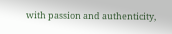with passion and authenticity,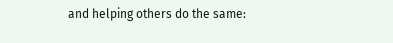and helping others do the same: